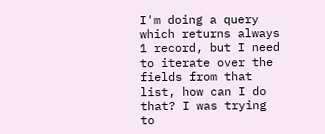I'm doing a query which returns always 1 record, but I need to iterate over the fields from that list, how can I do that? I was trying to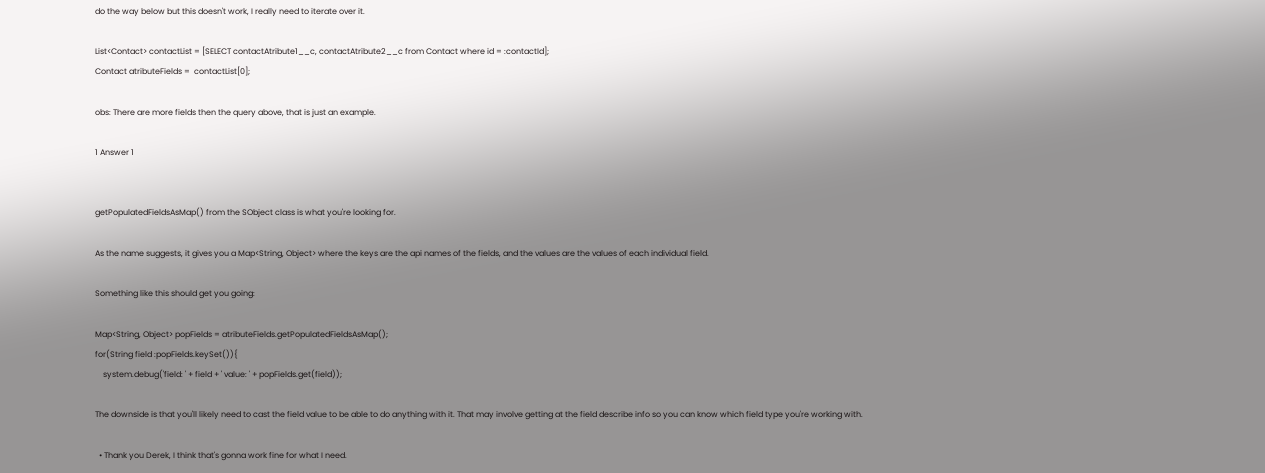do the way below but this doesn't work, I really need to iterate over it.

List<Contact> contactList = [SELECT contactAtribute1__c, contactAtribute2__c from Contact where id = :contactId];
Contact atributeFields =  contactList[0];

obs: There are more fields then the query above, that is just an example.

1 Answer 1


getPopulatedFieldsAsMap() from the SObject class is what you're looking for.

As the name suggests, it gives you a Map<String, Object> where the keys are the api names of the fields, and the values are the values of each individual field.

Something like this should get you going:

Map<String, Object> popFields = atributeFields.getPopulatedFieldsAsMap();
for(String field :popFields.keySet()){
    system.debug('field: ' + field + ' value: ' + popFields.get(field));

The downside is that you'll likely need to cast the field value to be able to do anything with it. That may involve getting at the field describe info so you can know which field type you're working with.

  • Thank you Derek, I think that's gonna work fine for what I need.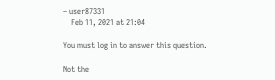– user87331
    Feb 11, 2021 at 21:04

You must log in to answer this question.

Not the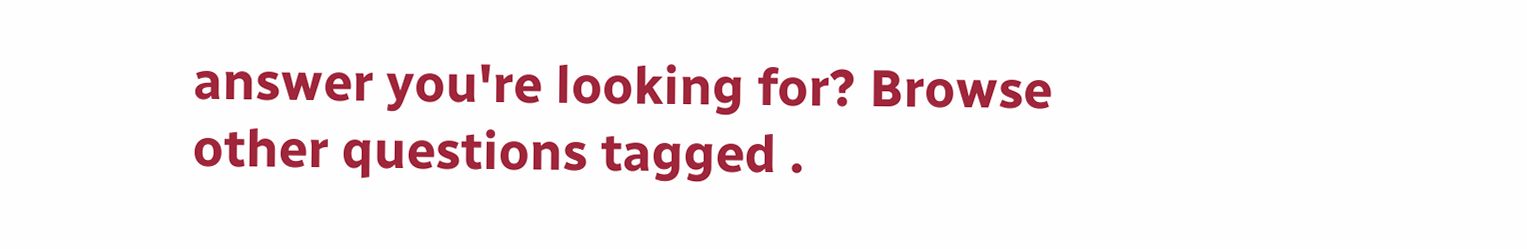answer you're looking for? Browse other questions tagged .